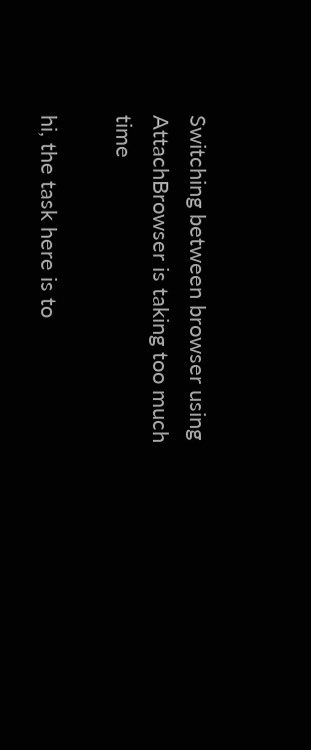Switching between browser using AttachBrowser is taking too much time

hi, the task here is to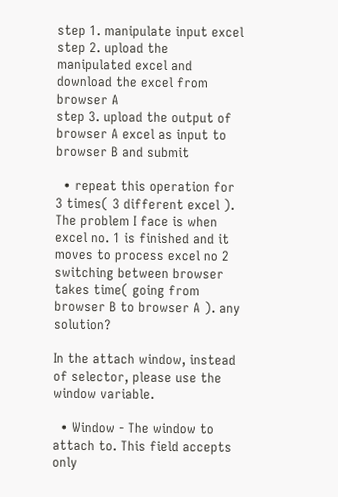step 1. manipulate input excel
step 2. upload the manipulated excel and download the excel from browser A
step 3. upload the output of browser A excel as input to browser B and submit

  • repeat this operation for 3 times( 3 different excel ). The problem I face is when excel no. 1 is finished and it moves to process excel no 2 switching between browser takes time( going from browser B to browser A ). any solution?

In the attach window, instead of selector, please use the window variable.

  • Window - The window to attach to. This field accepts only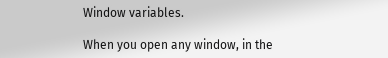Window variables.

When you open any window, in the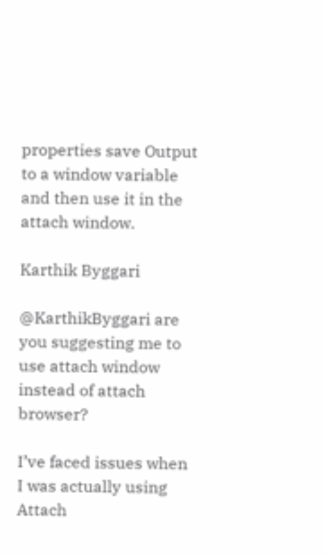properties save Output to a window variable and then use it in the attach window.

Karthik Byggari

@KarthikByggari are you suggesting me to use attach window instead of attach browser?

I’ve faced issues when I was actually using Attach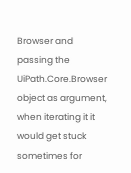Browser and passing the UiPath.Core.Browser object as argument, when iterating it it would get stuck sometimes for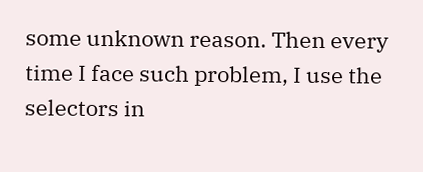some unknown reason. Then every time I face such problem, I use the selectors in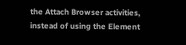the Attach Browser activities, instead of using the Element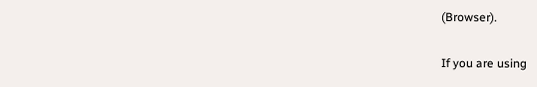(Browser).

If you are using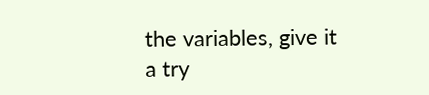the variables, give it a try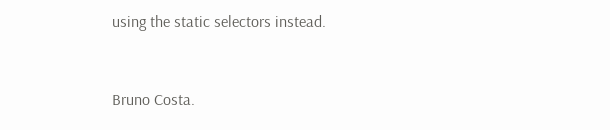using the static selectors instead.


Bruno Costa.